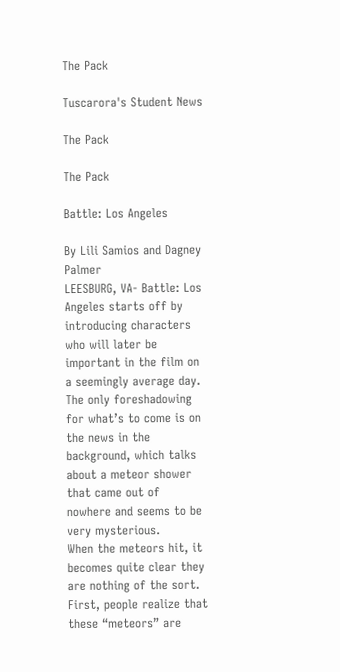The Pack

Tuscarora's Student News

The Pack

The Pack

Battle: Los Angeles

By Lili Samios and Dagney Palmer
LEESBURG, VA- Battle: Los Angeles starts off by introducing characters who will later be important in the film on a seemingly average day. The only foreshadowing for what’s to come is on the news in the background, which talks about a meteor shower that came out of nowhere and seems to be very mysterious.
When the meteors hit, it becomes quite clear they are nothing of the sort. First, people realize that these “meteors” are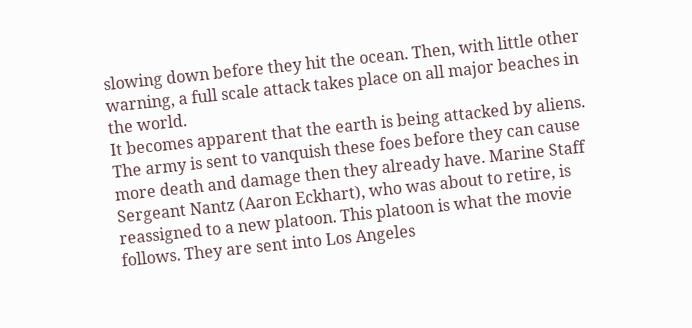slowing down before they hit the ocean. Then, with little other warning, a full scale attack takes place on all major beaches in the world.
It becomes apparent that the earth is being attacked by aliens. The army is sent to vanquish these foes before they can cause more death and damage then they already have. Marine Staff Sergeant Nantz (Aaron Eckhart), who was about to retire, is reassigned to a new platoon. This platoon is what the movie follows. They are sent into Los Angeles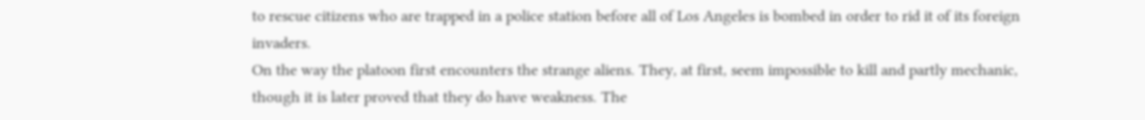to rescue citizens who are trapped in a police station before all of Los Angeles is bombed in order to rid it of its foreign invaders.
On the way the platoon first encounters the strange aliens. They, at first, seem impossible to kill and partly mechanic, though it is later proved that they do have weakness. The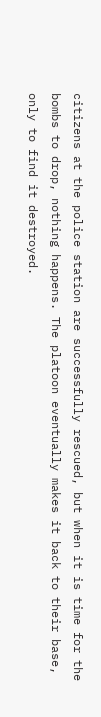citizens at the police station are successfully rescued, but when it is time for the bombs to drop, nothing happens. The platoon eventually makes it back to their base, only to find it destroyed.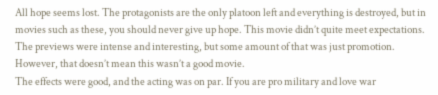All hope seems lost. The protagonists are the only platoon left and everything is destroyed, but in movies such as these, you should never give up hope. This movie didn’t quite meet expectations. The previews were intense and interesting, but some amount of that was just promotion. However, that doesn’t mean this wasn’t a good movie.
The effects were good, and the acting was on par. If you are pro military and love war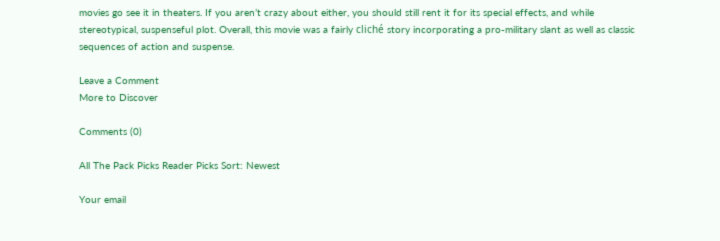movies go see it in theaters. If you aren’t crazy about either, you should still rent it for its special effects, and while stereotypical, suspenseful plot. Overall, this movie was a fairly cliché story incorporating a pro-military slant as well as classic sequences of action and suspense.

Leave a Comment
More to Discover

Comments (0)

All The Pack Picks Reader Picks Sort: Newest

Your email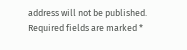address will not be published. Required fields are marked *